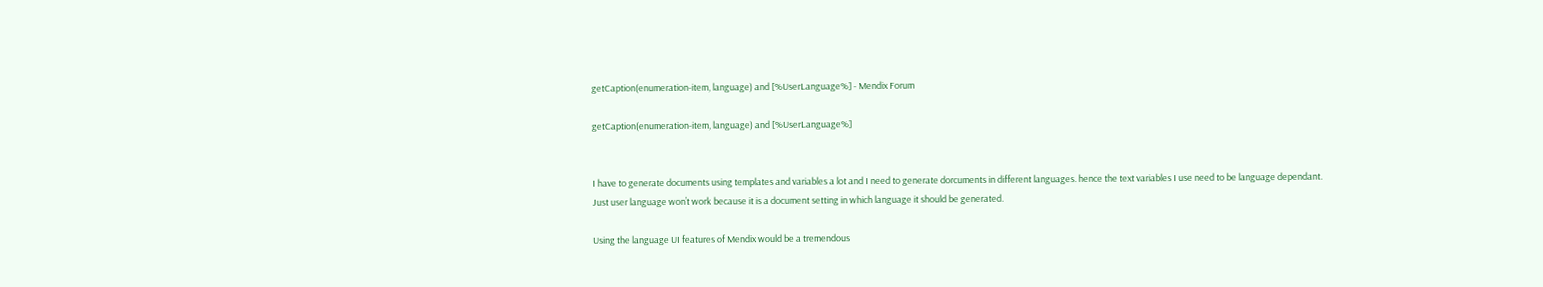getCaption(enumeration-item, language) and [%UserLanguage%] - Mendix Forum

getCaption(enumeration-item, language) and [%UserLanguage%]


I have to generate documents using templates and variables a lot and I need to generate dorcuments in different languages. hence the text variables I use need to be language dependant. Just user language won’t work because it is a document setting in which language it should be generated.

Using the language UI features of Mendix would be a tremendous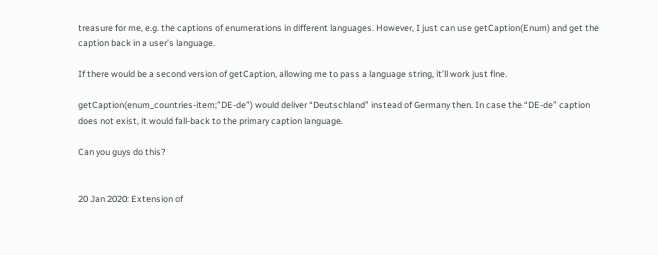treasure for me, e.g. the captions of enumerations in different languages. However, I just can use getCaption(Enum) and get the caption back in a user’s language.

If there would be a second version of getCaption, allowing me to pass a language string, it’ll work just fine.

getCaption(enum_countries-item;”DE-de”) would deliver “Deutschland” instead of Germany then. In case the “DE-de” caption does not exist, it would fall-back to the primary caption language.

Can you guys do this?


20 Jan 2020: Extension of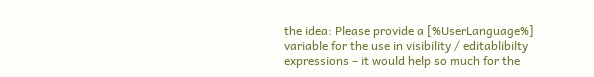the idea: Please provide a [%UserLanguage%] variable for the use in visibility / editablibilty expressions – it would help so much for the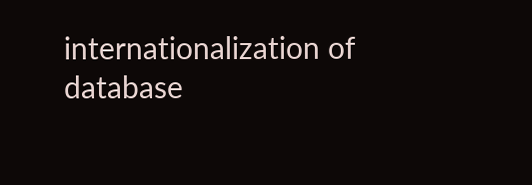internationalization of database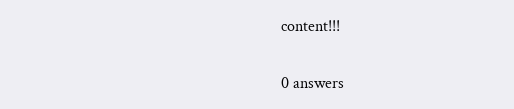content!!!

0 answers